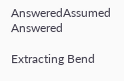AnsweredAssumed Answered

Extracting Bend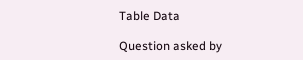Table Data

Question asked by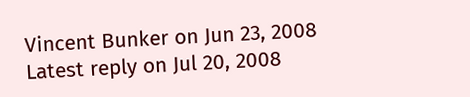Vincent Bunker on Jun 23, 2008
Latest reply on Jul 20, 2008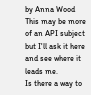by Anna Wood
This may be more of an API subject but I'll ask it here and see where it leads me.
Is there a way to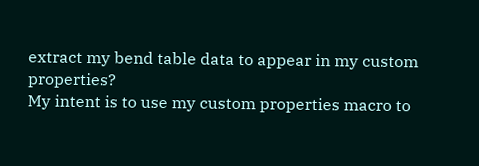extract my bend table data to appear in my custom properties?
My intent is to use my custom properties macro to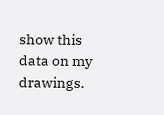show this data on my drawings.